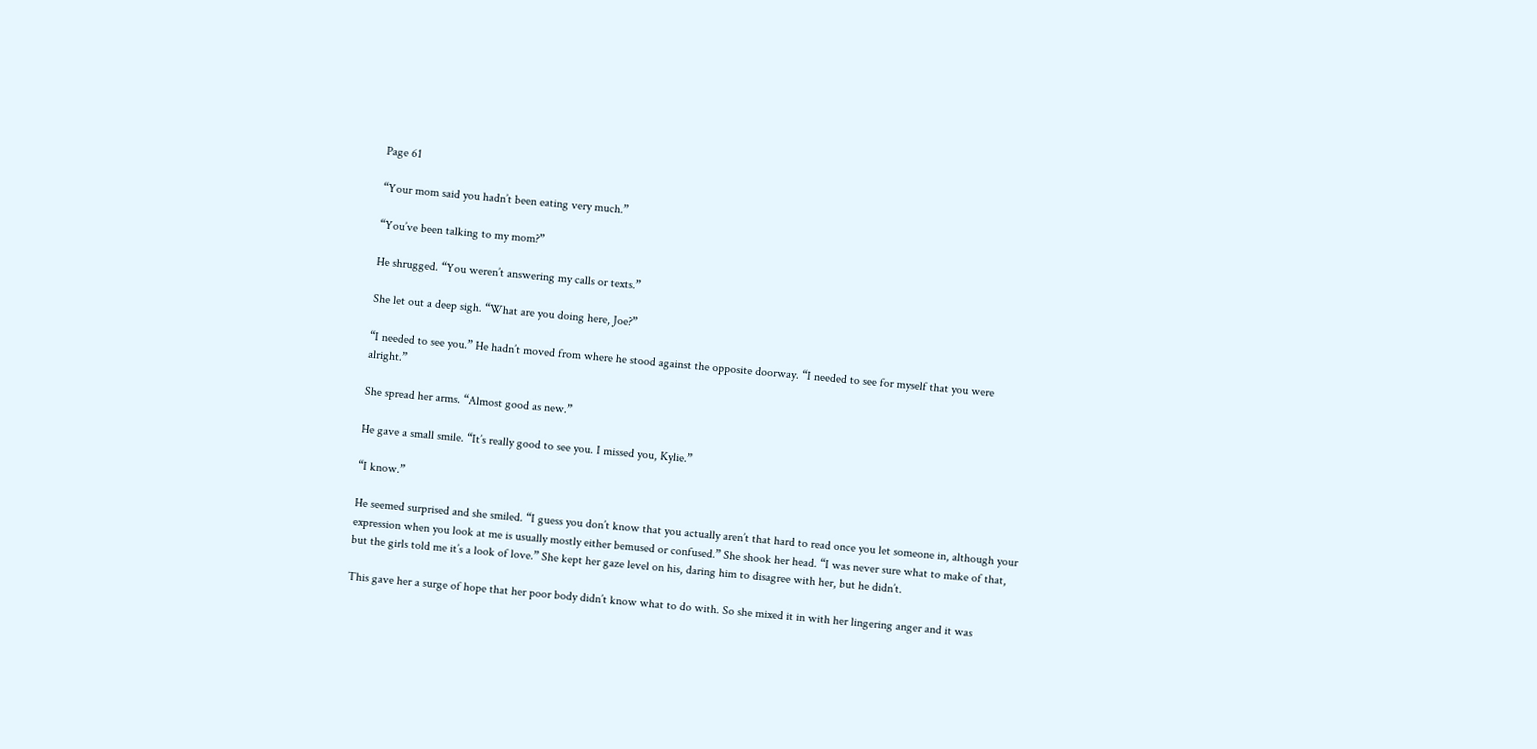Page 61

“Your mom said you hadn’t been eating very much.”

“You’ve been talking to my mom?”

He shrugged. “You weren’t answering my calls or texts.”

She let out a deep sigh. “What are you doing here, Joe?”

“I needed to see you.” He hadn’t moved from where he stood against the opposite doorway. “I needed to see for myself that you were alright.”

She spread her arms. “Almost good as new.”

He gave a small smile. “It’s really good to see you. I missed you, Kylie.”

“I know.”

He seemed surprised and she smiled. “I guess you don’t know that you actually aren’t that hard to read once you let someone in, although your expression when you look at me is usually mostly either bemused or confused.” She shook her head. “I was never sure what to make of that, but the girls told me it’s a look of love.” She kept her gaze level on his, daring him to disagree with her, but he didn’t.

This gave her a surge of hope that her poor body didn’t know what to do with. So she mixed it in with her lingering anger and it was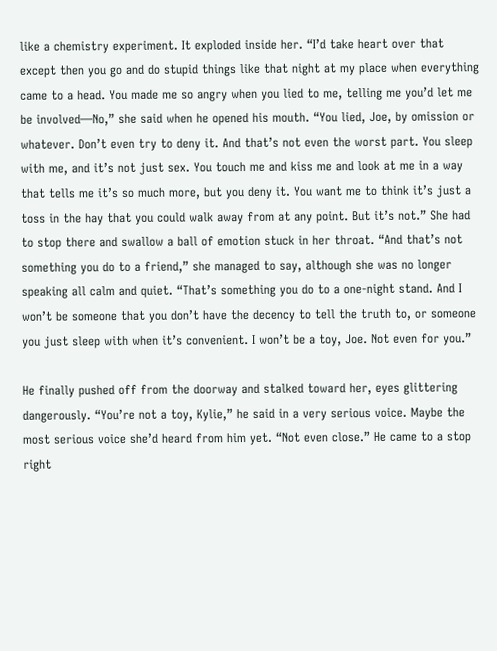like a chemistry experiment. It exploded inside her. “I’d take heart over that except then you go and do stupid things like that night at my place when everything came to a head. You made me so angry when you lied to me, telling me you’d let me be involved—No,” she said when he opened his mouth. “You lied, Joe, by omission or whatever. Don’t even try to deny it. And that’s not even the worst part. You sleep with me, and it’s not just sex. You touch me and kiss me and look at me in a way that tells me it’s so much more, but you deny it. You want me to think it’s just a toss in the hay that you could walk away from at any point. But it’s not.” She had to stop there and swallow a ball of emotion stuck in her throat. “And that’s not something you do to a friend,” she managed to say, although she was no longer speaking all calm and quiet. “That’s something you do to a one-night stand. And I won’t be someone that you don’t have the decency to tell the truth to, or someone you just sleep with when it’s convenient. I won’t be a toy, Joe. Not even for you.”

He finally pushed off from the doorway and stalked toward her, eyes glittering dangerously. “You’re not a toy, Kylie,” he said in a very serious voice. Maybe the most serious voice she’d heard from him yet. “Not even close.” He came to a stop right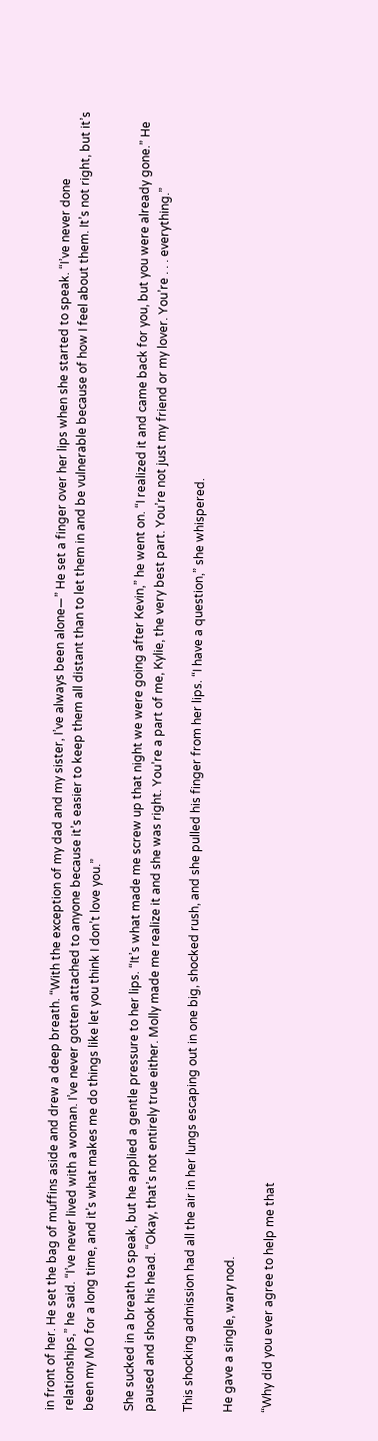in front of her. He set the bag of muffins aside and drew a deep breath. “With the exception of my dad and my sister, I’ve always been alone—” He set a finger over her lips when she started to speak. “I’ve never done relationships,” he said. “I’ve never lived with a woman. I’ve never gotten attached to anyone because it’s easier to keep them all distant than to let them in and be vulnerable because of how I feel about them. It’s not right, but it’s been my MO for a long time, and it’s what makes me do things like let you think I don’t love you.”

She sucked in a breath to speak, but he applied a gentle pressure to her lips. “It’s what made me screw up that night we were going after Kevin,” he went on. “I realized it and came back for you, but you were already gone.” He paused and shook his head. “Okay, that’s not entirely true either. Molly made me realize it and she was right. You’re a part of me, Kylie, the very best part. You’re not just my friend or my lover. You’re . . . everything.”

This shocking admission had all the air in her lungs escaping out in one big, shocked rush, and she pulled his finger from her lips. “I have a question,” she whispered.

He gave a single, wary nod.

“Why did you ever agree to help me that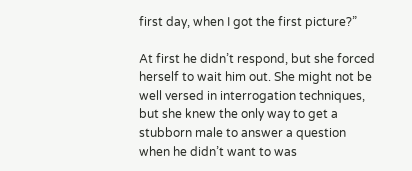first day, when I got the first picture?”

At first he didn’t respond, but she forced herself to wait him out. She might not be well versed in interrogation techniques, but she knew the only way to get a stubborn male to answer a question when he didn’t want to was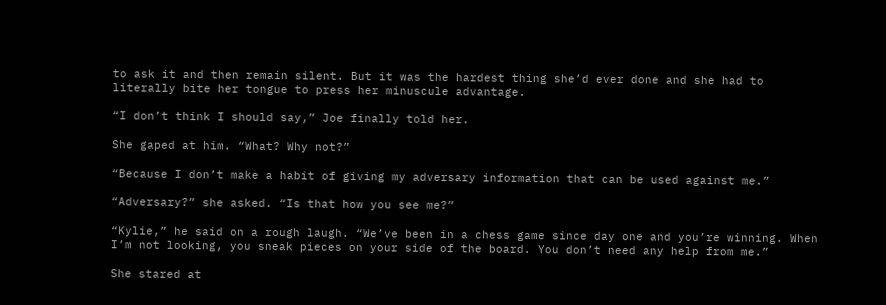to ask it and then remain silent. But it was the hardest thing she’d ever done and she had to literally bite her tongue to press her minuscule advantage.

“I don’t think I should say,” Joe finally told her.

She gaped at him. “What? Why not?”

“Because I don’t make a habit of giving my adversary information that can be used against me.”

“Adversary?” she asked. “Is that how you see me?”

“Kylie,” he said on a rough laugh. “We’ve been in a chess game since day one and you’re winning. When I’m not looking, you sneak pieces on your side of the board. You don’t need any help from me.”

She stared at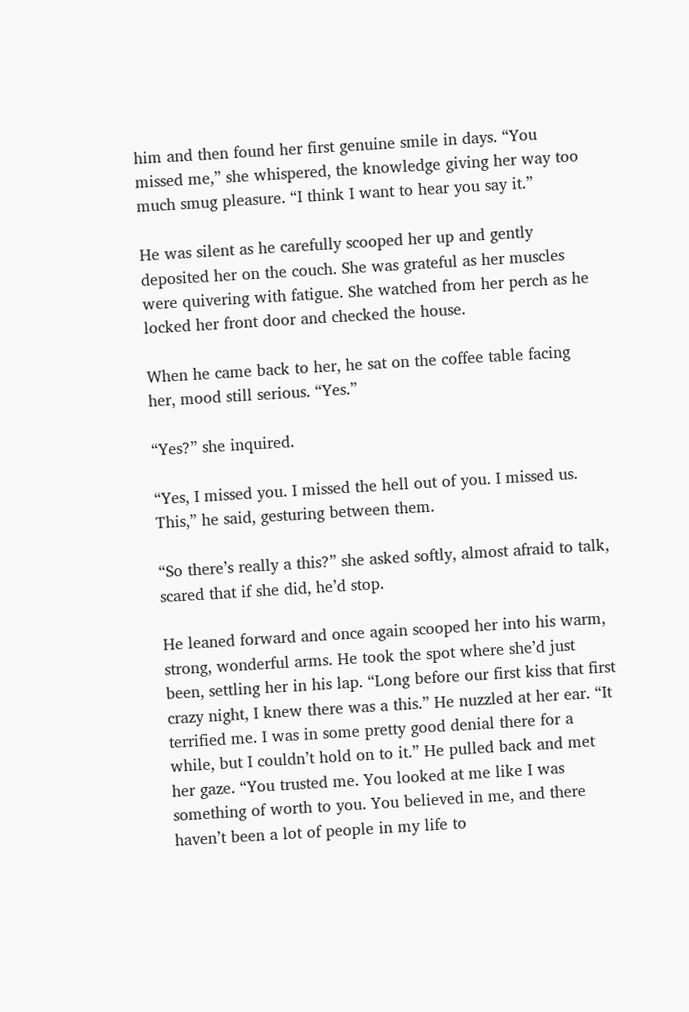him and then found her first genuine smile in days. “You missed me,” she whispered, the knowledge giving her way too much smug pleasure. “I think I want to hear you say it.”

He was silent as he carefully scooped her up and gently deposited her on the couch. She was grateful as her muscles were quivering with fatigue. She watched from her perch as he locked her front door and checked the house.

When he came back to her, he sat on the coffee table facing her, mood still serious. “Yes.”

“Yes?” she inquired.

“Yes, I missed you. I missed the hell out of you. I missed us. This,” he said, gesturing between them.

“So there’s really a this?” she asked softly, almost afraid to talk, scared that if she did, he’d stop.

He leaned forward and once again scooped her into his warm, strong, wonderful arms. He took the spot where she’d just been, settling her in his lap. “Long before our first kiss that first crazy night, I knew there was a this.” He nuzzled at her ear. “It terrified me. I was in some pretty good denial there for a while, but I couldn’t hold on to it.” He pulled back and met her gaze. “You trusted me. You looked at me like I was something of worth to you. You believed in me, and there haven’t been a lot of people in my life to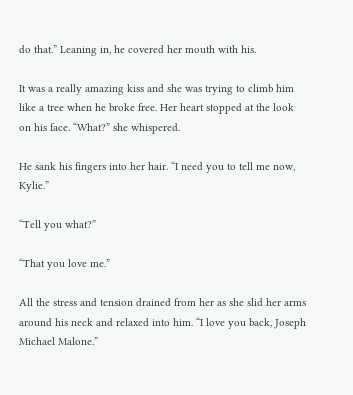do that.” Leaning in, he covered her mouth with his.

It was a really amazing kiss and she was trying to climb him like a tree when he broke free. Her heart stopped at the look on his face. “What?” she whispered.

He sank his fingers into her hair. “I need you to tell me now, Kylie.”

“Tell you what?”

“That you love me.”

All the stress and tension drained from her as she slid her arms around his neck and relaxed into him. “I love you back, Joseph Michael Malone.”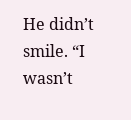He didn’t smile. “I wasn’t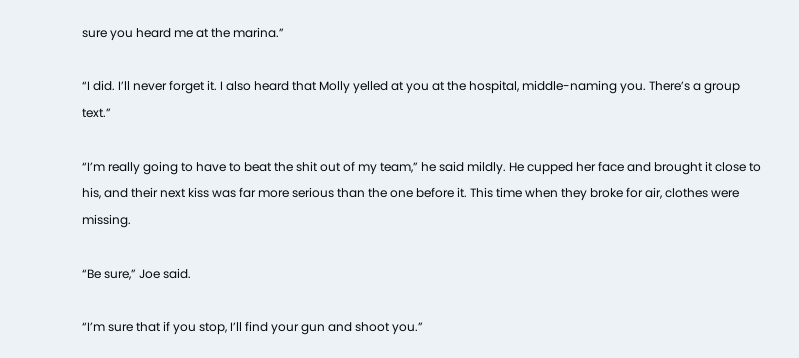sure you heard me at the marina.”

“I did. I’ll never forget it. I also heard that Molly yelled at you at the hospital, middle-naming you. There’s a group text.”

“I’m really going to have to beat the shit out of my team,” he said mildly. He cupped her face and brought it close to his, and their next kiss was far more serious than the one before it. This time when they broke for air, clothes were missing.

“Be sure,” Joe said.

“I’m sure that if you stop, I’ll find your gun and shoot you.”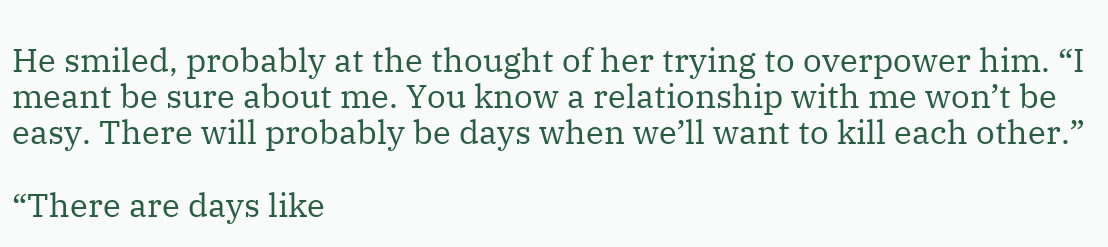He smiled, probably at the thought of her trying to overpower him. “I meant be sure about me. You know a relationship with me won’t be easy. There will probably be days when we’ll want to kill each other.”

“There are days like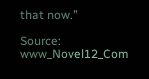that now.”

Source: www_Novel12_Com